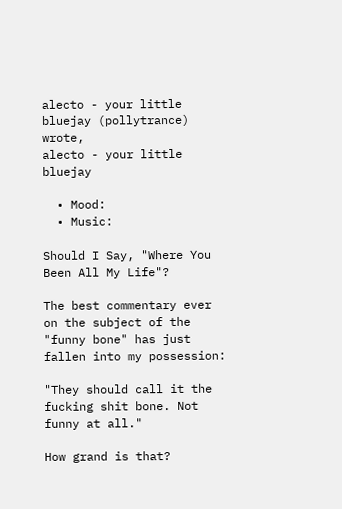alecto - your little bluejay (pollytrance) wrote,
alecto - your little bluejay

  • Mood:
  • Music:

Should I Say, "Where You Been All My Life"?

The best commentary ever on the subject of the "funny bone" has just fallen into my possession:

"They should call it the fucking shit bone. Not funny at all."

How grand is that?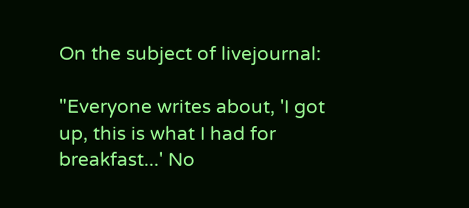On the subject of livejournal:

"Everyone writes about, 'I got up, this is what I had for breakfast...' No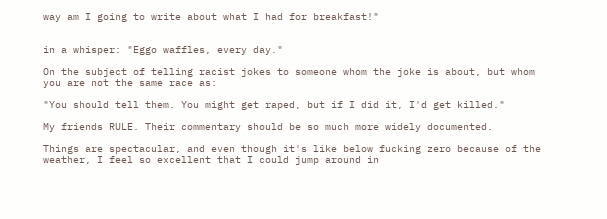way am I going to write about what I had for breakfast!"


in a whisper: "Eggo waffles, every day."

On the subject of telling racist jokes to someone whom the joke is about, but whom you are not the same race as:

"You should tell them. You might get raped, but if I did it, I'd get killed."

My friends RULE. Their commentary should be so much more widely documented.

Things are spectacular, and even though it's like below fucking zero because of the weather, I feel so excellent that I could jump around in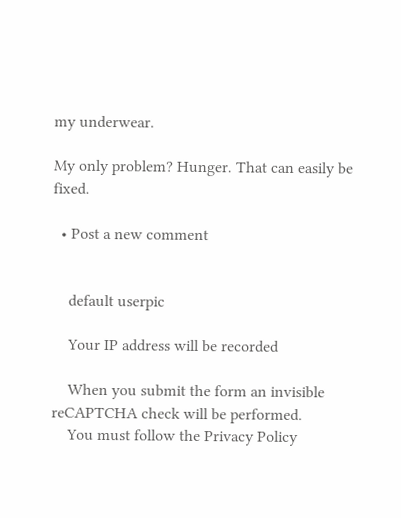my underwear.

My only problem? Hunger. That can easily be fixed.

  • Post a new comment


    default userpic

    Your IP address will be recorded

    When you submit the form an invisible reCAPTCHA check will be performed.
    You must follow the Privacy Policy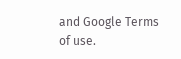and Google Terms of use.